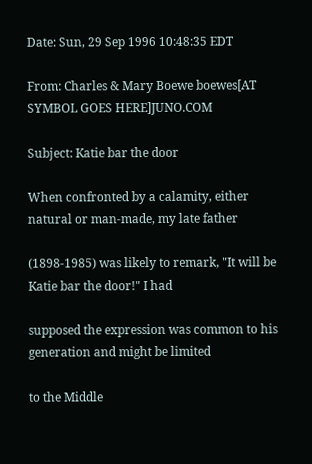Date: Sun, 29 Sep 1996 10:48:35 EDT

From: Charles & Mary Boewe boewes[AT SYMBOL GOES HERE]JUNO.COM

Subject: Katie bar the door

When confronted by a calamity, either natural or man-made, my late father

(1898-1985) was likely to remark, "It will be Katie bar the door!" I had

supposed the expression was common to his generation and might be limited

to the Middle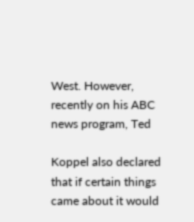West. However, recently on his ABC news program, Ted

Koppel also declared that if certain things came about it would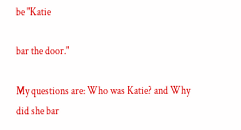be "Katie

bar the door."

My questions are: Who was Katie? and Why did she bar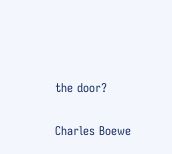the door?

Charles Boewe